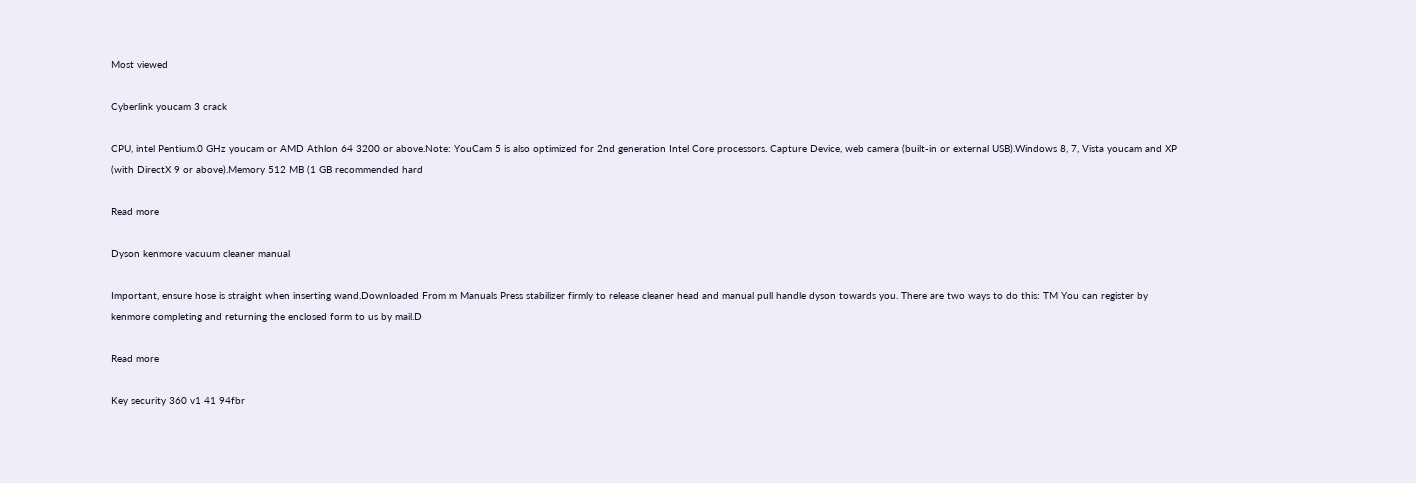Most viewed

Cyberlink youcam 3 crack

CPU, intel Pentium.0 GHz youcam or AMD Athlon 64 3200 or above.Note: YouCam 5 is also optimized for 2nd generation Intel Core processors. Capture Device, web camera (built-in or external USB).Windows 8, 7, Vista youcam and XP (with DirectX 9 or above).Memory 512 MB (1 GB recommended hard

Read more

Dyson kenmore vacuum cleaner manual

Important, ensure hose is straight when inserting wand.Downloaded From m Manuals Press stabilizer firmly to release cleaner head and manual pull handle dyson towards you. There are two ways to do this: TM You can register by kenmore completing and returning the enclosed form to us by mail.D

Read more

Key security 360 v1 41 94fbr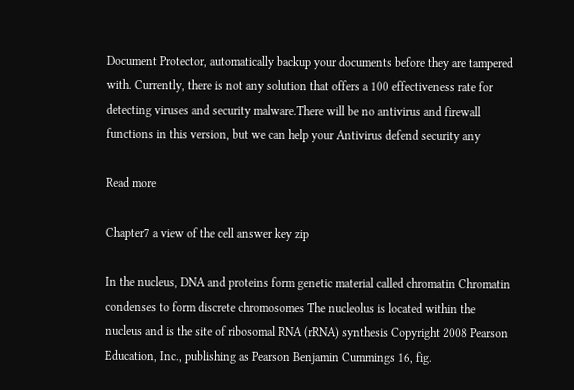Document Protector, automatically backup your documents before they are tampered with. Currently, there is not any solution that offers a 100 effectiveness rate for detecting viruses and security malware.There will be no antivirus and firewall functions in this version, but we can help your Antivirus defend security any

Read more

Chapter7 a view of the cell answer key zip

In the nucleus, DNA and proteins form genetic material called chromatin Chromatin condenses to form discrete chromosomes The nucleolus is located within the nucleus and is the site of ribosomal RNA (rRNA) synthesis Copyright 2008 Pearson Education, Inc., publishing as Pearson Benjamin Cummings 16, fig.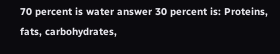70 percent is water answer 30 percent is: Proteins, fats, carbohydrates,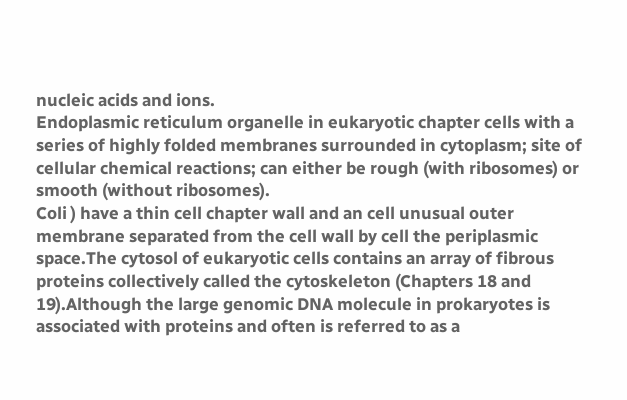nucleic acids and ions.
Endoplasmic reticulum organelle in eukaryotic chapter cells with a series of highly folded membranes surrounded in cytoplasm; site of cellular chemical reactions; can either be rough (with ribosomes) or smooth (without ribosomes).
Coli ) have a thin cell chapter wall and an cell unusual outer membrane separated from the cell wall by cell the periplasmic space.The cytosol of eukaryotic cells contains an array of fibrous proteins collectively called the cytoskeleton (Chapters 18 and 19).Although the large genomic DNA molecule in prokaryotes is associated with proteins and often is referred to as a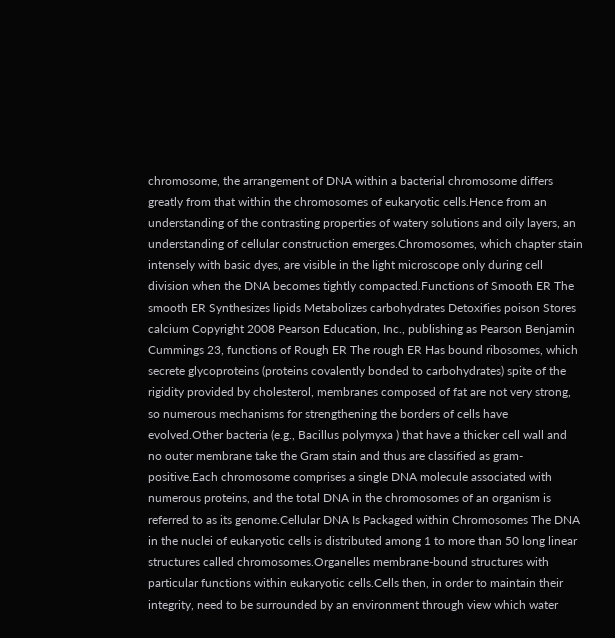chromosome, the arrangement of DNA within a bacterial chromosome differs greatly from that within the chromosomes of eukaryotic cells.Hence from an understanding of the contrasting properties of watery solutions and oily layers, an understanding of cellular construction emerges.Chromosomes, which chapter stain intensely with basic dyes, are visible in the light microscope only during cell division when the DNA becomes tightly compacted.Functions of Smooth ER The smooth ER Synthesizes lipids Metabolizes carbohydrates Detoxifies poison Stores calcium Copyright 2008 Pearson Education, Inc., publishing as Pearson Benjamin Cummings 23, functions of Rough ER The rough ER Has bound ribosomes, which secrete glycoproteins (proteins covalently bonded to carbohydrates) spite of the rigidity provided by cholesterol, membranes composed of fat are not very strong, so numerous mechanisms for strengthening the borders of cells have evolved.Other bacteria (e.g., Bacillus polymyxa ) that have a thicker cell wall and no outer membrane take the Gram stain and thus are classified as gram-positive.Each chromosome comprises a single DNA molecule associated with numerous proteins, and the total DNA in the chromosomes of an organism is referred to as its genome.Cellular DNA Is Packaged within Chromosomes The DNA in the nuclei of eukaryotic cells is distributed among 1 to more than 50 long linear structures called chromosomes.Organelles membrane-bound structures with particular functions within eukaryotic cells.Cells then, in order to maintain their integrity, need to be surrounded by an environment through view which water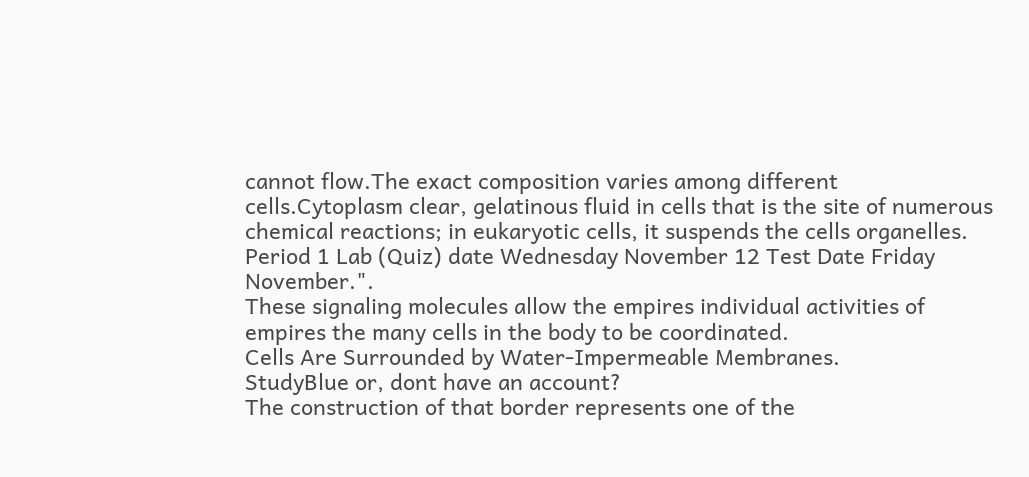cannot flow.The exact composition varies among different cells.Cytoplasm clear, gelatinous fluid in cells that is the site of numerous chemical reactions; in eukaryotic cells, it suspends the cells organelles. Period 1 Lab (Quiz) date Wednesday November 12 Test Date Friday November.".
These signaling molecules allow the empires individual activities of empires the many cells in the body to be coordinated.
Cells Are Surrounded by Water-Impermeable Membranes.
StudyBlue or, dont have an account?
The construction of that border represents one of the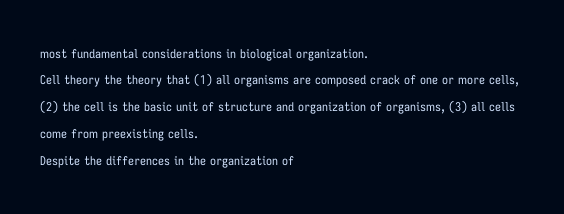most fundamental considerations in biological organization.
Cell theory the theory that (1) all organisms are composed crack of one or more cells, (2) the cell is the basic unit of structure and organization of organisms, (3) all cells come from preexisting cells.
Despite the differences in the organization of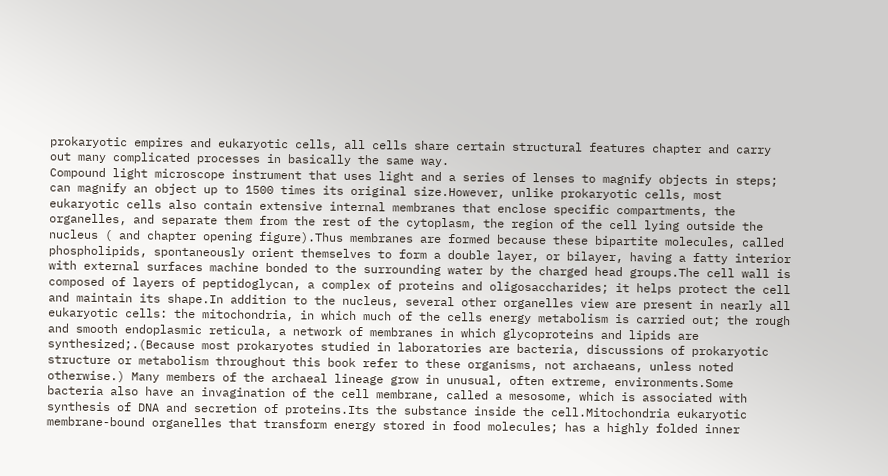prokaryotic empires and eukaryotic cells, all cells share certain structural features chapter and carry out many complicated processes in basically the same way.
Compound light microscope instrument that uses light and a series of lenses to magnify objects in steps; can magnify an object up to 1500 times its original size.However, unlike prokaryotic cells, most eukaryotic cells also contain extensive internal membranes that enclose specific compartments, the organelles, and separate them from the rest of the cytoplasm, the region of the cell lying outside the nucleus ( and chapter opening figure).Thus membranes are formed because these bipartite molecules, called phospholipids, spontaneously orient themselves to form a double layer, or bilayer, having a fatty interior with external surfaces machine bonded to the surrounding water by the charged head groups.The cell wall is composed of layers of peptidoglycan, a complex of proteins and oligosaccharides; it helps protect the cell and maintain its shape.In addition to the nucleus, several other organelles view are present in nearly all eukaryotic cells: the mitochondria, in which much of the cells energy metabolism is carried out; the rough and smooth endoplasmic reticula, a network of membranes in which glycoproteins and lipids are synthesized;.(Because most prokaryotes studied in laboratories are bacteria, discussions of prokaryotic structure or metabolism throughout this book refer to these organisms, not archaeans, unless noted otherwise.) Many members of the archaeal lineage grow in unusual, often extreme, environments.Some bacteria also have an invagination of the cell membrane, called a mesosome, which is associated with synthesis of DNA and secretion of proteins.Its the substance inside the cell.Mitochondria eukaryotic membrane-bound organelles that transform energy stored in food molecules; has a highly folded inner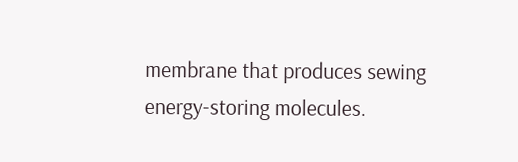membrane that produces sewing energy-storing molecules.